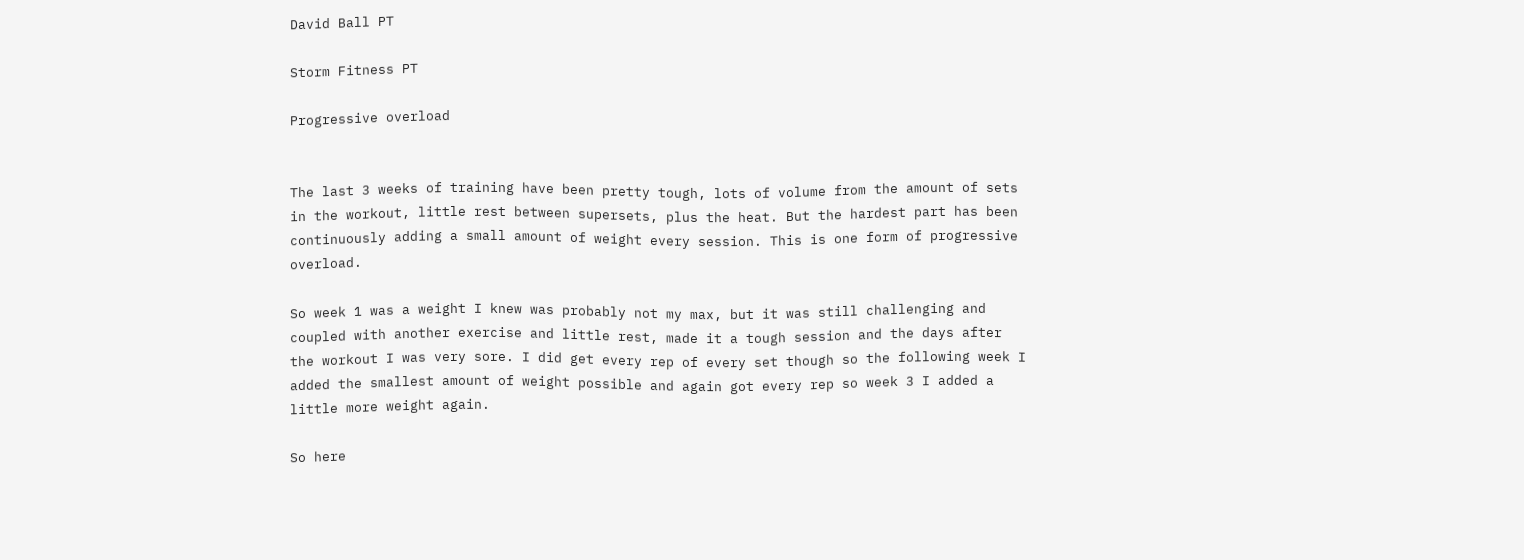David Ball PT

Storm Fitness PT

Progressive overload


The last 3 weeks of training have been pretty tough, lots of volume from the amount of sets in the workout, little rest between supersets, plus the heat. But the hardest part has been continuously adding a small amount of weight every session. This is one form of progressive overload.

So week 1 was a weight I knew was probably not my max, but it was still challenging and coupled with another exercise and little rest, made it a tough session and the days after the workout I was very sore. I did get every rep of every set though so the following week I added the smallest amount of weight possible and again got every rep so week 3 I added a little more weight again.

So here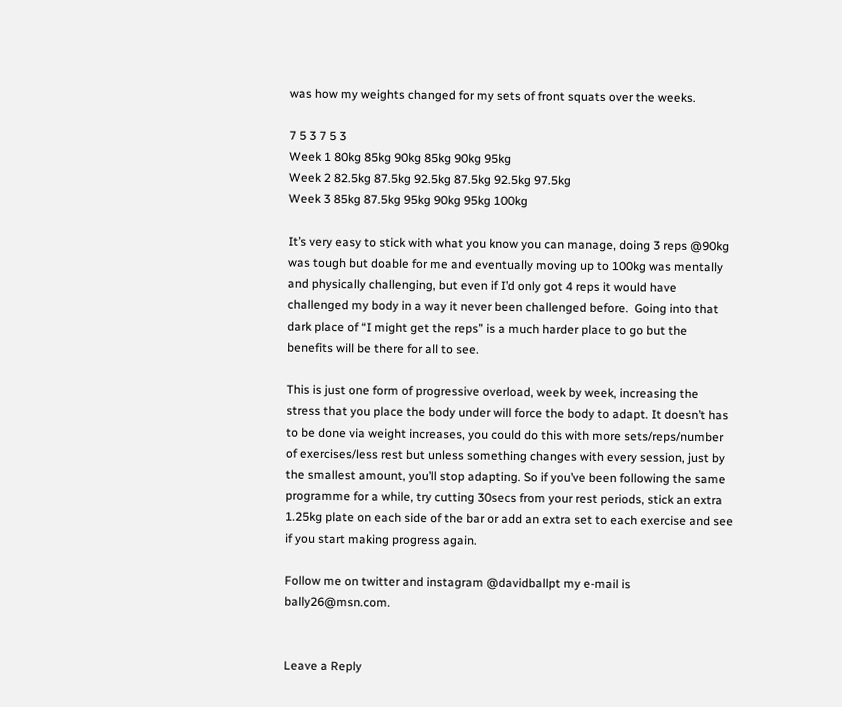was how my weights changed for my sets of front squats over the weeks.

7 5 3 7 5 3
Week 1 80kg 85kg 90kg 85kg 90kg 95kg
Week 2 82.5kg 87.5kg 92.5kg 87.5kg 92.5kg 97.5kg
Week 3 85kg 87.5kg 95kg 90kg 95kg 100kg

It’s very easy to stick with what you know you can manage, doing 3 reps @90kg was tough but doable for me and eventually moving up to 100kg was mentally and physically challenging, but even if I’d only got 4 reps it would have challenged my body in a way it never been challenged before.  Going into that dark place of “I might get the reps” is a much harder place to go but the benefits will be there for all to see.

This is just one form of progressive overload, week by week, increasing the stress that you place the body under will force the body to adapt. It doesn’t has to be done via weight increases, you could do this with more sets/reps/number of exercises/less rest but unless something changes with every session, just by the smallest amount, you’ll stop adapting. So if you’ve been following the same programme for a while, try cutting 30secs from your rest periods, stick an extra 1.25kg plate on each side of the bar or add an extra set to each exercise and see if you start making progress again.

Follow me on twitter and instagram @davidballpt my e-mail is bally26@msn.com.


Leave a Reply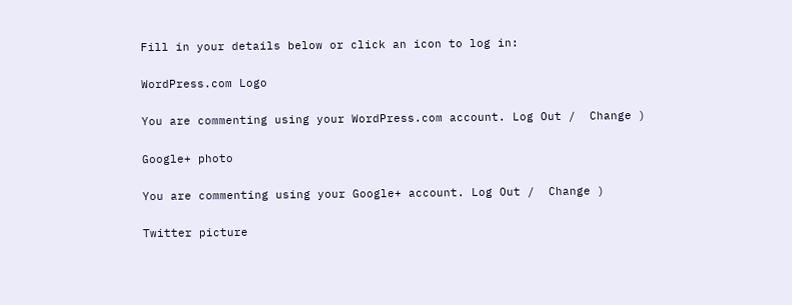Fill in your details below or click an icon to log in:

WordPress.com Logo

You are commenting using your WordPress.com account. Log Out /  Change )

Google+ photo

You are commenting using your Google+ account. Log Out /  Change )

Twitter picture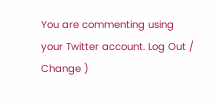You are commenting using your Twitter account. Log Out /  Change )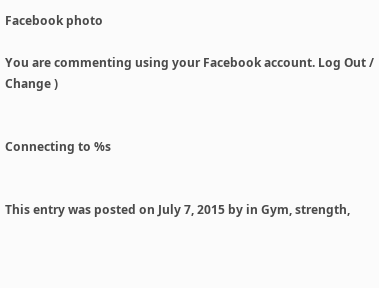Facebook photo

You are commenting using your Facebook account. Log Out /  Change )


Connecting to %s


This entry was posted on July 7, 2015 by in Gym, strength,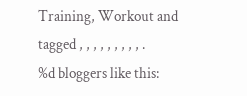Training, Workout and tagged , , , , , , , , , .
%d bloggers like this: